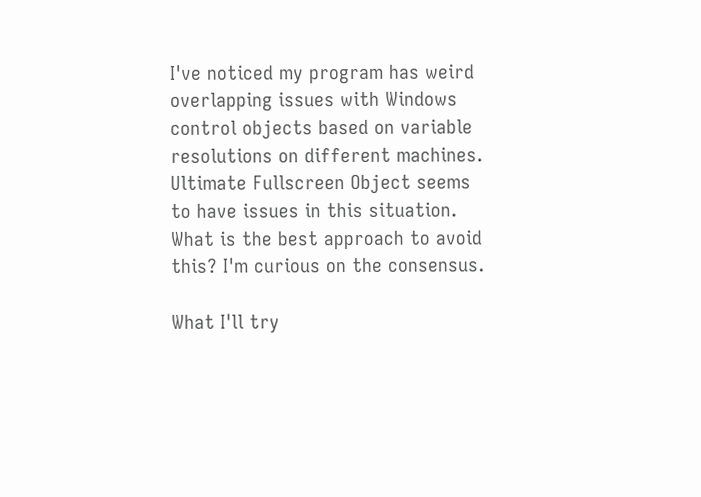I've noticed my program has weird overlapping issues with Windows control objects based on variable resolutions on different machines. Ultimate Fullscreen Object seems to have issues in this situation. What is the best approach to avoid this? I'm curious on the consensus.

What I'll try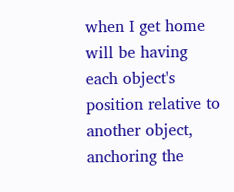when I get home will be having each object's position relative to another object, anchoring the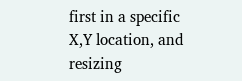first in a specific X,Y location, and resizing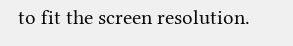to fit the screen resolution.